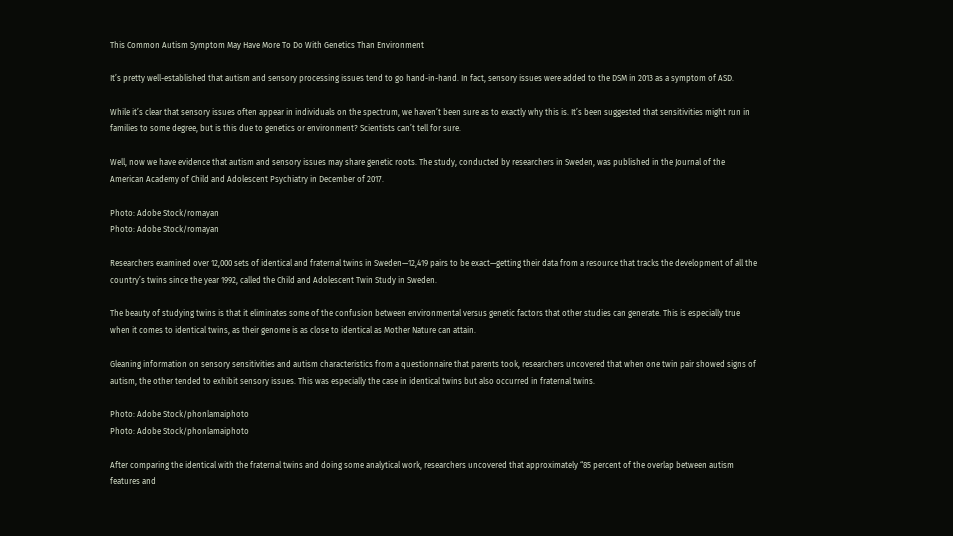This Common Autism Symptom May Have More To Do With Genetics Than Environment

It’s pretty well-established that autism and sensory processing issues tend to go hand-in-hand. In fact, sensory issues were added to the DSM in 2013 as a symptom of ASD.

While it’s clear that sensory issues often appear in individuals on the spectrum, we haven’t been sure as to exactly why this is. It’s been suggested that sensitivities might run in families to some degree, but is this due to genetics or environment? Scientists can’t tell for sure.

Well, now we have evidence that autism and sensory issues may share genetic roots. The study, conducted by researchers in Sweden, was published in the Journal of the American Academy of Child and Adolescent Psychiatry in December of 2017.

Photo: Adobe Stock/romayan
Photo: Adobe Stock/romayan

Researchers examined over 12,000 sets of identical and fraternal twins in Sweden—12,419 pairs to be exact—getting their data from a resource that tracks the development of all the country’s twins since the year 1992, called the Child and Adolescent Twin Study in Sweden.

The beauty of studying twins is that it eliminates some of the confusion between environmental versus genetic factors that other studies can generate. This is especially true when it comes to identical twins, as their genome is as close to identical as Mother Nature can attain.

Gleaning information on sensory sensitivities and autism characteristics from a questionnaire that parents took, researchers uncovered that when one twin pair showed signs of autism, the other tended to exhibit sensory issues. This was especially the case in identical twins but also occurred in fraternal twins.

Photo: Adobe Stock/phonlamaiphoto
Photo: Adobe Stock/phonlamaiphoto

After comparing the identical with the fraternal twins and doing some analytical work, researchers uncovered that approximately “85 percent of the overlap between autism features and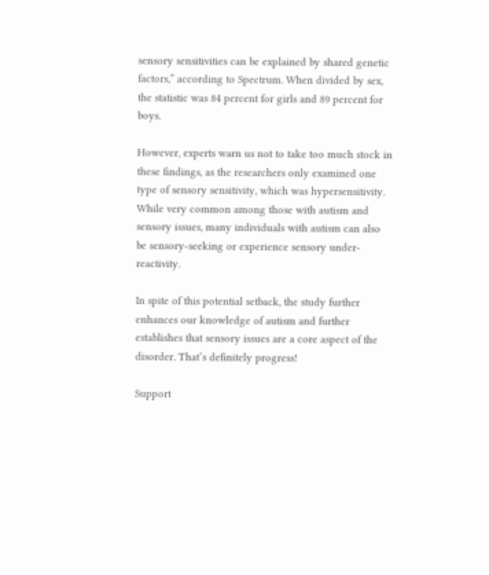sensory sensitivities can be explained by shared genetic factors,” according to Spectrum. When divided by sex, the statistic was 84 percent for girls and 89 percent for boys.

However, experts warn us not to take too much stock in these findings, as the researchers only examined one type of sensory sensitivity, which was hypersensitivity. While very common among those with autism and sensory issues, many individuals with autism can also be sensory-seeking or experience sensory under-reactivity.

In spite of this potential setback, the study further enhances our knowledge of autism and further establishes that sensory issues are a core aspect of the disorder. That’s definitely progress!

Support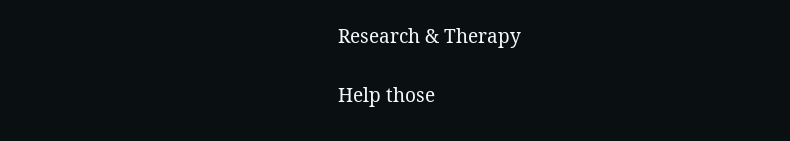Research & Therapy

Help those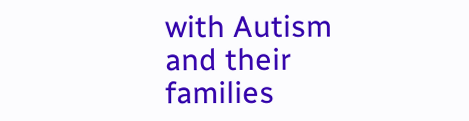with Autism and their families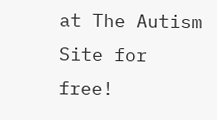at The Autism Site for free!